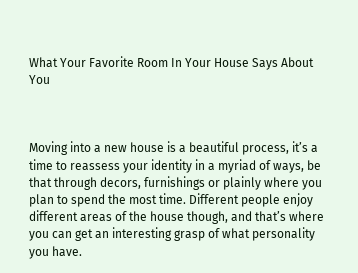What Your Favorite Room In Your House Says About You



Moving into a new house is a beautiful process, it’s a time to reassess your identity in a myriad of ways, be that through decors, furnishings or plainly where you plan to spend the most time. Different people enjoy different areas of the house though, and that’s where you can get an interesting grasp of what personality you have.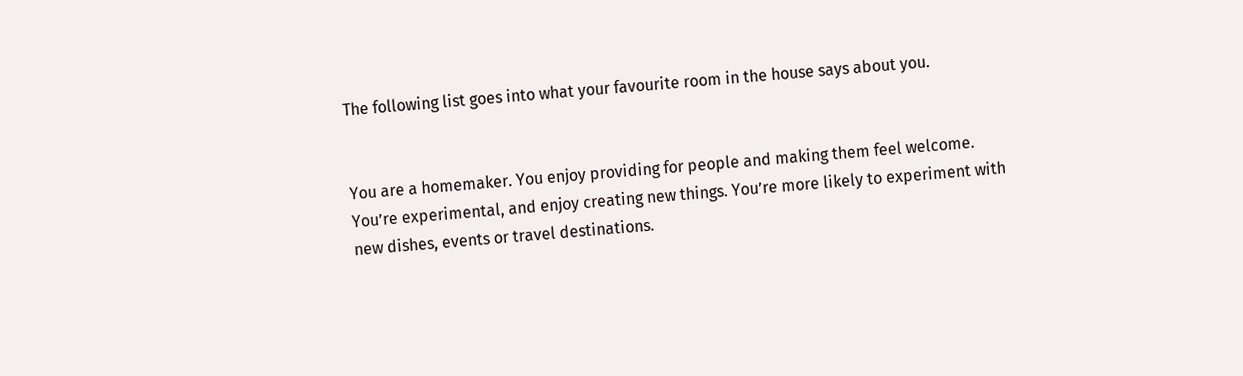The following list goes into what your favourite room in the house says about you.


You are a homemaker. You enjoy providing for people and making them feel welcome. You’re experimental, and enjoy creating new things. You’re more likely to experiment with new dishes, events or travel destinations.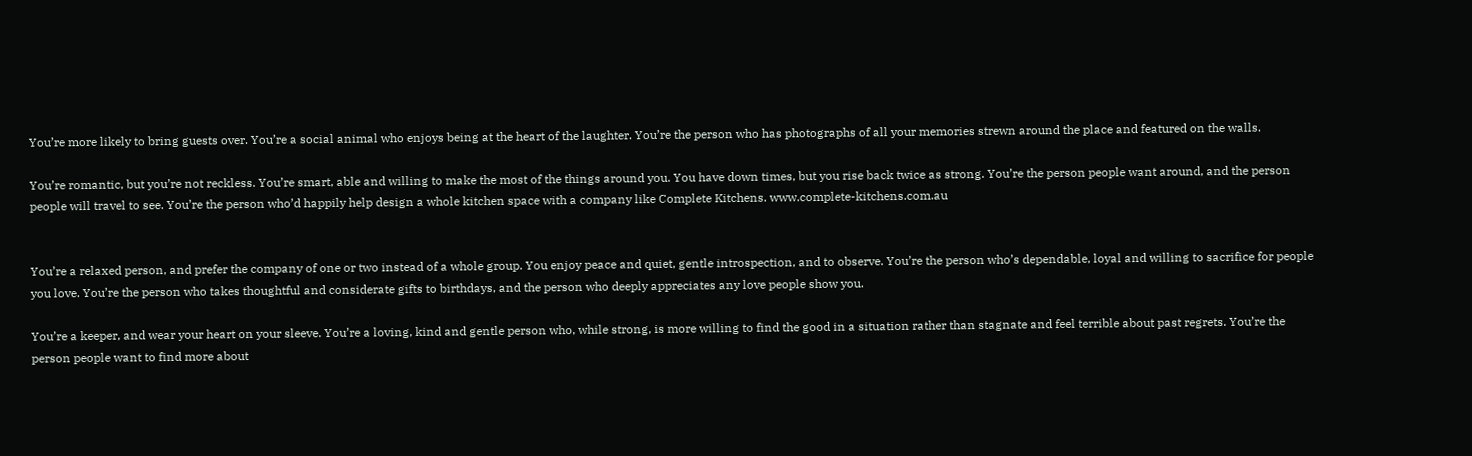You’re more likely to bring guests over. You’re a social animal who enjoys being at the heart of the laughter. You’re the person who has photographs of all your memories strewn around the place and featured on the walls.

You’re romantic, but you’re not reckless. You’re smart, able and willing to make the most of the things around you. You have down times, but you rise back twice as strong. You’re the person people want around, and the person people will travel to see. You’re the person who’d happily help design a whole kitchen space with a company like Complete Kitchens. www.complete-kitchens.com.au


You’re a relaxed person, and prefer the company of one or two instead of a whole group. You enjoy peace and quiet, gentle introspection, and to observe. You’re the person who’s dependable, loyal and willing to sacrifice for people you love. You’re the person who takes thoughtful and considerate gifts to birthdays, and the person who deeply appreciates any love people show you.

You’re a keeper, and wear your heart on your sleeve. You’re a loving, kind and gentle person who, while strong, is more willing to find the good in a situation rather than stagnate and feel terrible about past regrets. You’re the person people want to find more about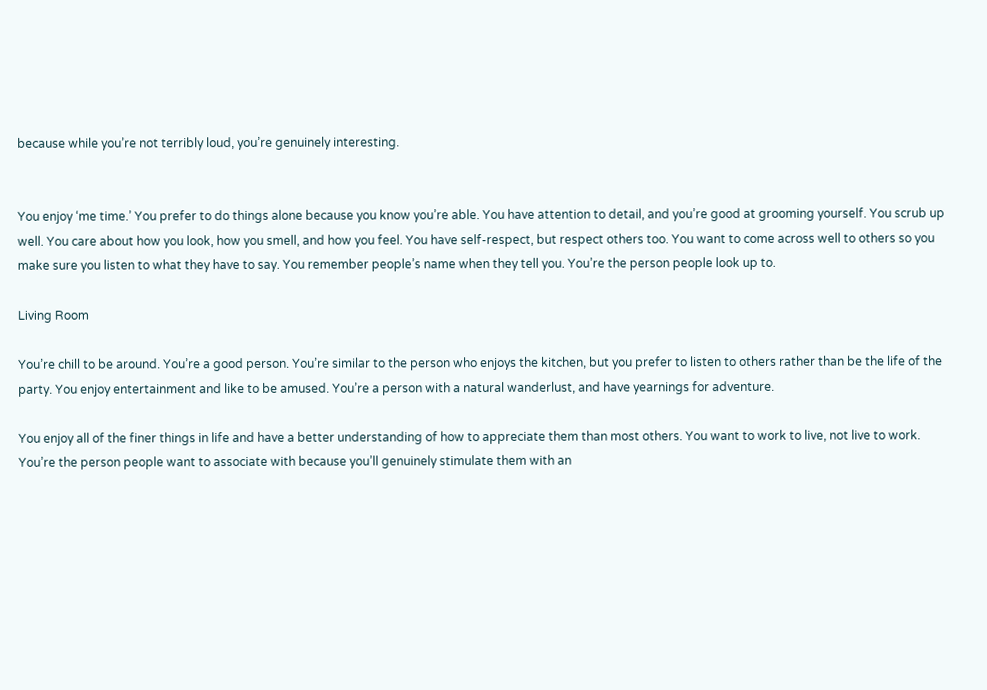because while you’re not terribly loud, you’re genuinely interesting.


You enjoy ‘me time.’ You prefer to do things alone because you know you’re able. You have attention to detail, and you’re good at grooming yourself. You scrub up well. You care about how you look, how you smell, and how you feel. You have self-respect, but respect others too. You want to come across well to others so you make sure you listen to what they have to say. You remember people’s name when they tell you. You’re the person people look up to.

Living Room

You’re chill to be around. You’re a good person. You’re similar to the person who enjoys the kitchen, but you prefer to listen to others rather than be the life of the party. You enjoy entertainment and like to be amused. You’re a person with a natural wanderlust, and have yearnings for adventure.

You enjoy all of the finer things in life and have a better understanding of how to appreciate them than most others. You want to work to live, not live to work. You’re the person people want to associate with because you’ll genuinely stimulate them with an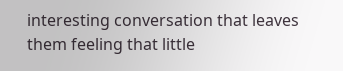interesting conversation that leaves them feeling that little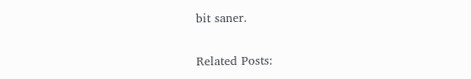bit saner.

Related Posts: